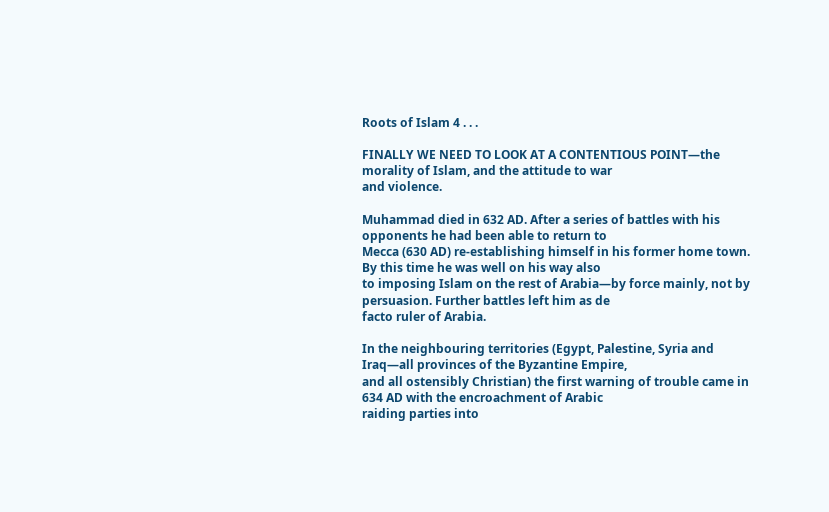Roots of Islam 4 . . .

FINALLY WE NEED TO LOOK AT A CONTENTIOUS POINT—the morality of Islam, and the attitude to war
and violence.

Muhammad died in 632 AD. After a series of battles with his opponents he had been able to return to
Mecca (630 AD) re-establishing himself in his former home town. By this time he was well on his way also
to imposing Islam on the rest of Arabia—by force mainly, not by persuasion. Further battles left him as de
facto ruler of Arabia.

In the neighbouring territories (Egypt, Palestine, Syria and Iraq—all provinces of the Byzantine Empire,
and all ostensibly Christian) the first warning of trouble came in 634 AD with the encroachment of Arabic
raiding parties into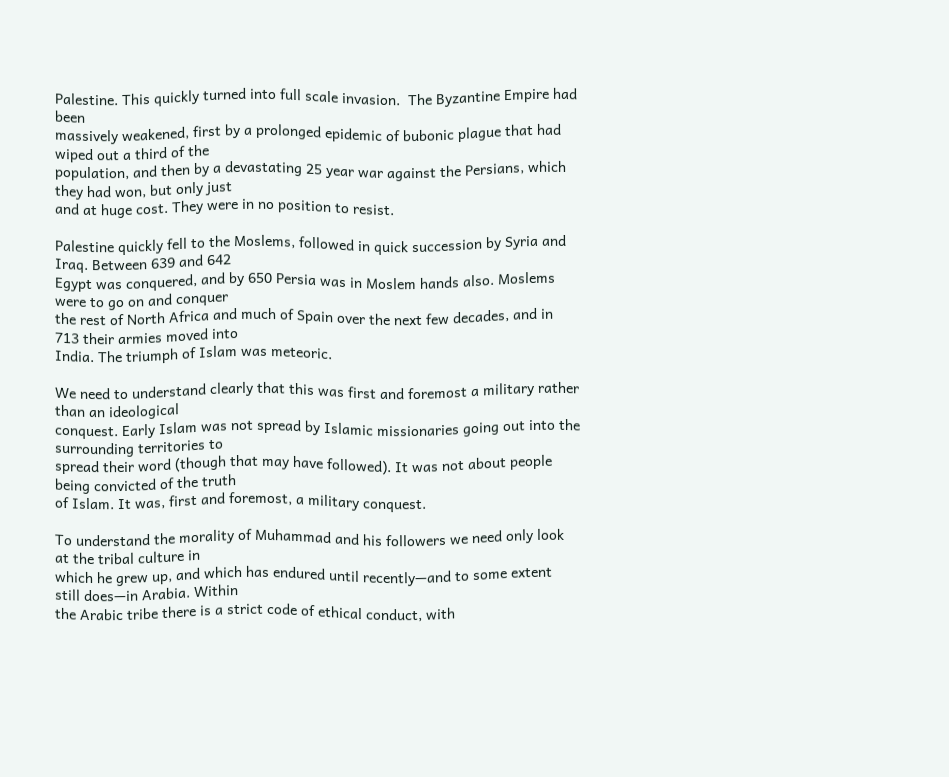Palestine. This quickly turned into full scale invasion.  The Byzantine Empire had been
massively weakened, first by a prolonged epidemic of bubonic plague that had wiped out a third of the
population, and then by a devastating 25 year war against the Persians, which they had won, but only just
and at huge cost. They were in no position to resist.

Palestine quickly fell to the Moslems, followed in quick succession by Syria and Iraq. Between 639 and 642
Egypt was conquered, and by 650 Persia was in Moslem hands also. Moslems were to go on and conquer
the rest of North Africa and much of Spain over the next few decades, and in 713 their armies moved into
India. The triumph of Islam was meteoric.

We need to understand clearly that this was first and foremost a military rather than an ideological
conquest. Early Islam was not spread by Islamic missionaries going out into the surrounding territories to
spread their word (though that may have followed). It was not about people being convicted of the truth
of Islam. It was, first and foremost, a military conquest.

To understand the morality of Muhammad and his followers we need only look at the tribal culture in
which he grew up, and which has endured until recently—and to some extent still does—in Arabia. Within
the Arabic tribe there is a strict code of ethical conduct, with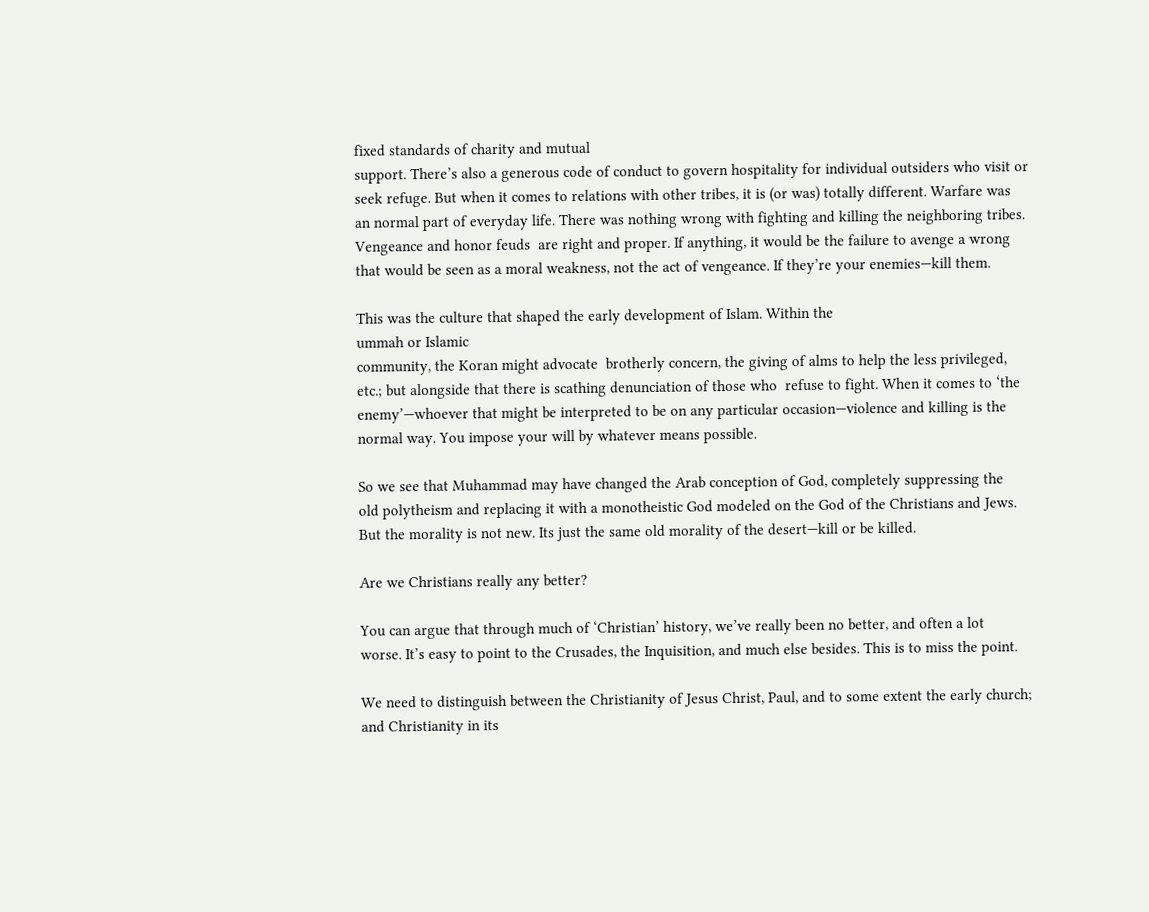fixed standards of charity and mutual
support. There’s also a generous code of conduct to govern hospitality for individual outsiders who visit or
seek refuge. But when it comes to relations with other tribes, it is (or was) totally different. Warfare was
an normal part of everyday life. There was nothing wrong with fighting and killing the neighboring tribes.
Vengeance and honor feuds  are right and proper. If anything, it would be the failure to avenge a wrong
that would be seen as a moral weakness, not the act of vengeance. If they’re your enemies—kill them.

This was the culture that shaped the early development of Islam. Within the
ummah or Islamic
community, the Koran might advocate  brotherly concern, the giving of alms to help the less privileged,
etc.; but alongside that there is scathing denunciation of those who  refuse to fight. When it comes to ‘the
enemy’—whoever that might be interpreted to be on any particular occasion—violence and killing is the
normal way. You impose your will by whatever means possible.

So we see that Muhammad may have changed the Arab conception of God, completely suppressing the
old polytheism and replacing it with a monotheistic God modeled on the God of the Christians and Jews.
But the morality is not new. Its just the same old morality of the desert—kill or be killed.

Are we Christians really any better?

You can argue that through much of ‘Christian’ history, we’ve really been no better, and often a lot
worse. It’s easy to point to the Crusades, the Inquisition, and much else besides. This is to miss the point.

We need to distinguish between the Christianity of Jesus Christ, Paul, and to some extent the early church;
and Christianity in its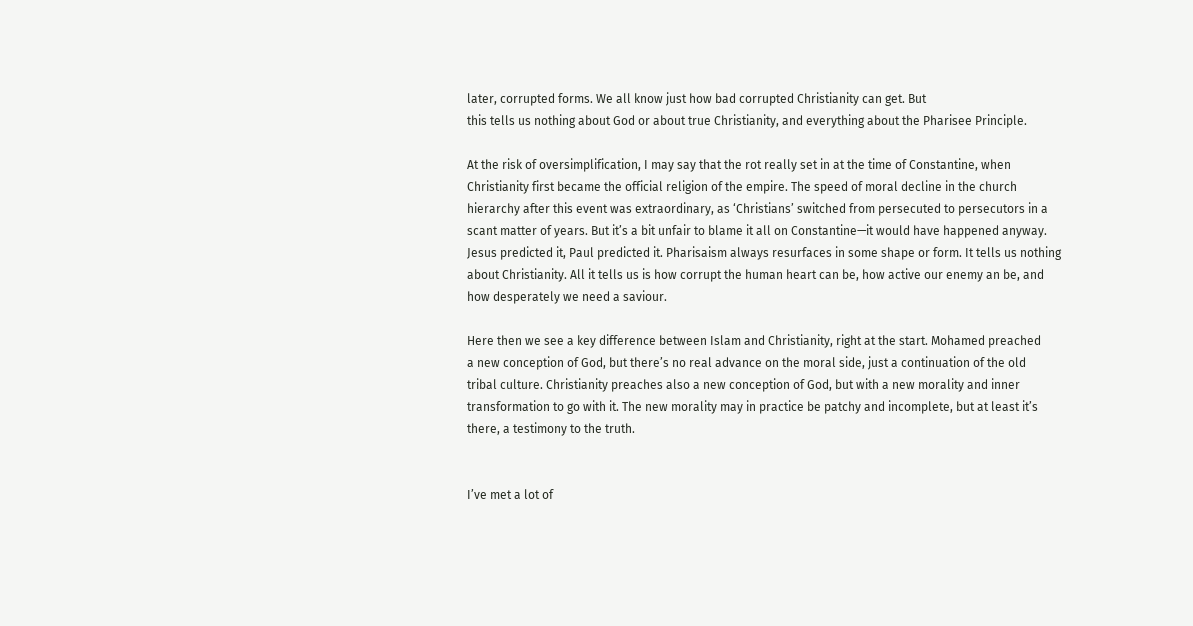later, corrupted forms. We all know just how bad corrupted Christianity can get. But
this tells us nothing about God or about true Christianity, and everything about the Pharisee Principle.

At the risk of oversimplification, I may say that the rot really set in at the time of Constantine, when
Christianity first became the official religion of the empire. The speed of moral decline in the church
hierarchy after this event was extraordinary, as ‘Christians’ switched from persecuted to persecutors in a
scant matter of years. But it’s a bit unfair to blame it all on Constantine—it would have happened anyway.
Jesus predicted it, Paul predicted it. Pharisaism always resurfaces in some shape or form. It tells us nothing
about Christianity. All it tells us is how corrupt the human heart can be, how active our enemy an be, and
how desperately we need a saviour.

Here then we see a key difference between Islam and Christianity, right at the start. Mohamed preached
a new conception of God, but there’s no real advance on the moral side, just a continuation of the old
tribal culture. Christianity preaches also a new conception of God, but with a new morality and inner
transformation to go with it. The new morality may in practice be patchy and incomplete, but at least it’s
there, a testimony to the truth.


I’ve met a lot of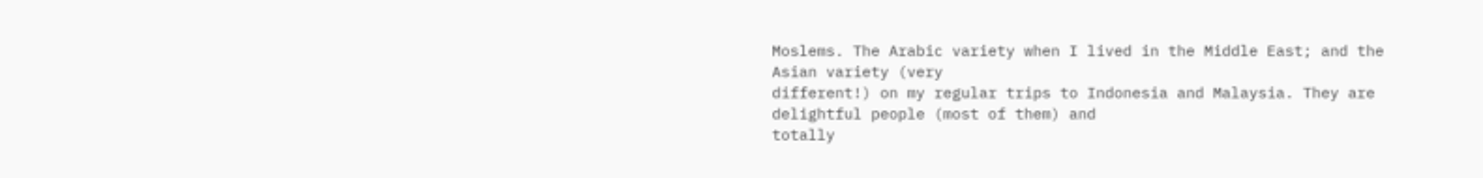Moslems. The Arabic variety when I lived in the Middle East; and the Asian variety (very
different!) on my regular trips to Indonesia and Malaysia. They are delightful people (most of them) and
totally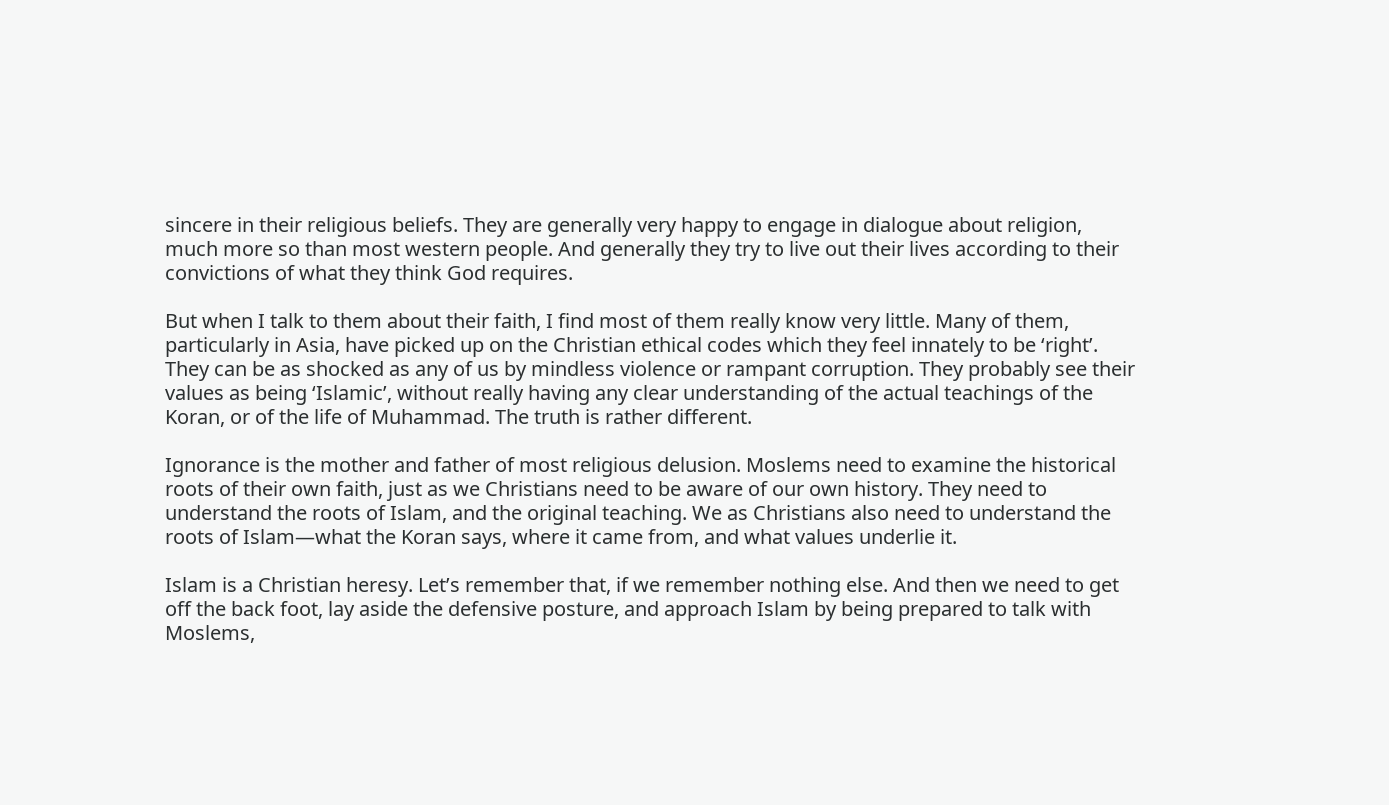sincere in their religious beliefs. They are generally very happy to engage in dialogue about religion,
much more so than most western people. And generally they try to live out their lives according to their
convictions of what they think God requires.

But when I talk to them about their faith, I find most of them really know very little. Many of them,
particularly in Asia, have picked up on the Christian ethical codes which they feel innately to be ‘right’.
They can be as shocked as any of us by mindless violence or rampant corruption. They probably see their
values as being ‘Islamic’, without really having any clear understanding of the actual teachings of the
Koran, or of the life of Muhammad. The truth is rather different.

Ignorance is the mother and father of most religious delusion. Moslems need to examine the historical
roots of their own faith, just as we Christians need to be aware of our own history. They need to
understand the roots of Islam, and the original teaching. We as Christians also need to understand the
roots of Islam—what the Koran says, where it came from, and what values underlie it.

Islam is a Christian heresy. Let’s remember that, if we remember nothing else. And then we need to get
off the back foot, lay aside the defensive posture, and approach Islam by being prepared to talk with
Moslems,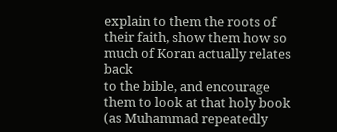explain to them the roots of their faith, show them how so much of Koran actually relates back
to the bible, and encourage them to look at that holy book (as Muhammad repeatedly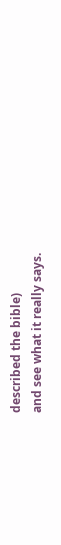described the bible)
and see what it really says.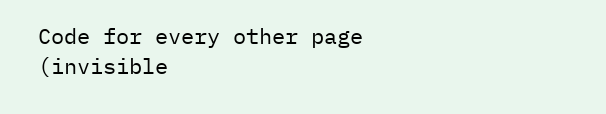Code for every other page (invisible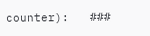counter):   ###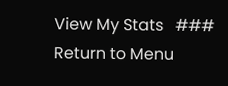View My Stats   ###
Return to Menu